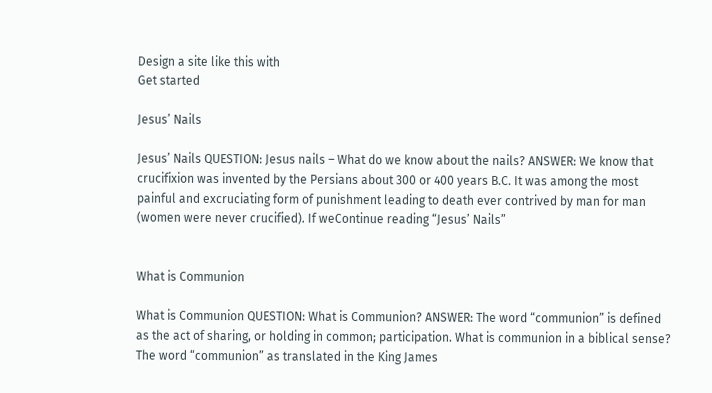Design a site like this with
Get started

Jesus’ Nails

Jesus’ Nails QUESTION: Jesus nails – What do we know about the nails? ANSWER: We know that crucifixion was invented by the Persians about 300 or 400 years B.C. It was among the most painful and excruciating form of punishment leading to death ever contrived by man for man (women were never crucified). If weContinue reading “Jesus’ Nails”


What is Communion

What is Communion QUESTION: What is Communion? ANSWER: The word “communion” is defined as the act of sharing, or holding in common; participation. What is communion in a biblical sense? The word “communion” as translated in the King James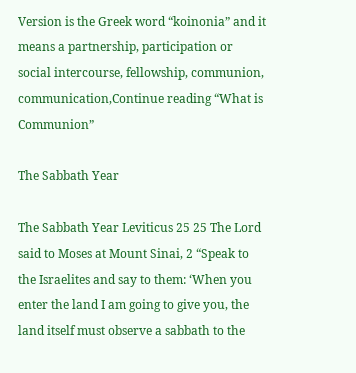Version is the Greek word “koinonia” and it means a partnership, participation or social intercourse, fellowship, communion, communication,Continue reading “What is Communion”

The Sabbath Year

The Sabbath Year Leviticus 25 25 The Lord said to Moses at Mount Sinai, 2 “Speak to the Israelites and say to them: ‘When you enter the land I am going to give you, the land itself must observe a sabbath to the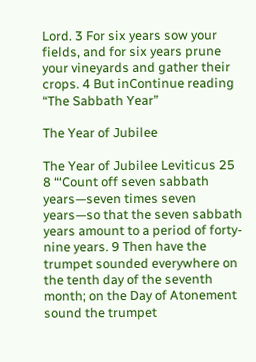Lord. 3 For six years sow your fields, and for six years prune your vineyards and gather their crops. 4 But inContinue reading “The Sabbath Year”

The Year of Jubilee

The Year of Jubilee Leviticus 25 8 “‘Count off seven sabbath years—seven times seven years—so that the seven sabbath years amount to a period of forty-nine years. 9 Then have the trumpet sounded everywhere on the tenth day of the seventh month; on the Day of Atonement sound the trumpet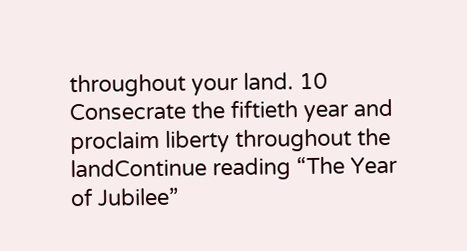throughout your land. 10 Consecrate the fiftieth year and proclaim liberty throughout the landContinue reading “The Year of Jubilee”